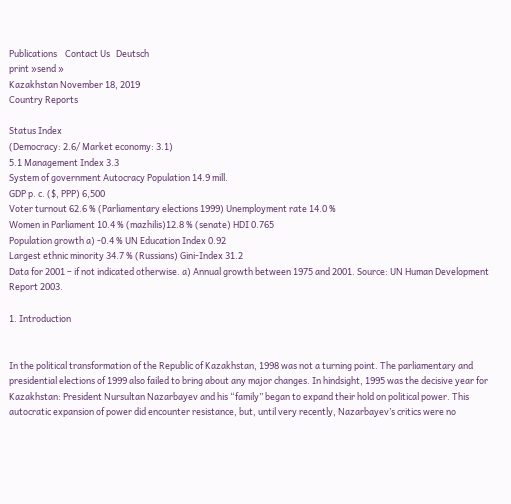Publications    Contact Us   Deutsch
print »send »
Kazakhstan November 18, 2019
Country Reports

Status Index
(Democracy: 2.6/ Market economy: 3.1)
5.1 Management Index 3.3
System of government Autocracy Population 14.9 mill.
GDP p. c. ($, PPP) 6,500
Voter turnout 62.6 % (Parliamentary elections 1999) Unemployment rate 14.0 %
Women in Parliament 10.4 % (mazhilis)12.8 % (senate) HDI 0.765
Population growth a) -0.4 % UN Education Index 0.92
Largest ethnic minority 34.7 % (Russians) Gini-Index 31.2
Data for 2001 – if not indicated otherwise. a) Annual growth between 1975 and 2001. Source: UN Human Development Report 2003.

1. Introduction


In the political transformation of the Republic of Kazakhstan, 1998 was not a turning point. The parliamentary and presidential elections of 1999 also failed to bring about any major changes. In hindsight, 1995 was the decisive year for Kazakhstan: President Nursultan Nazarbayev and his “family” began to expand their hold on political power. This autocratic expansion of power did encounter resistance, but, until very recently, Nazarbayev’s critics were no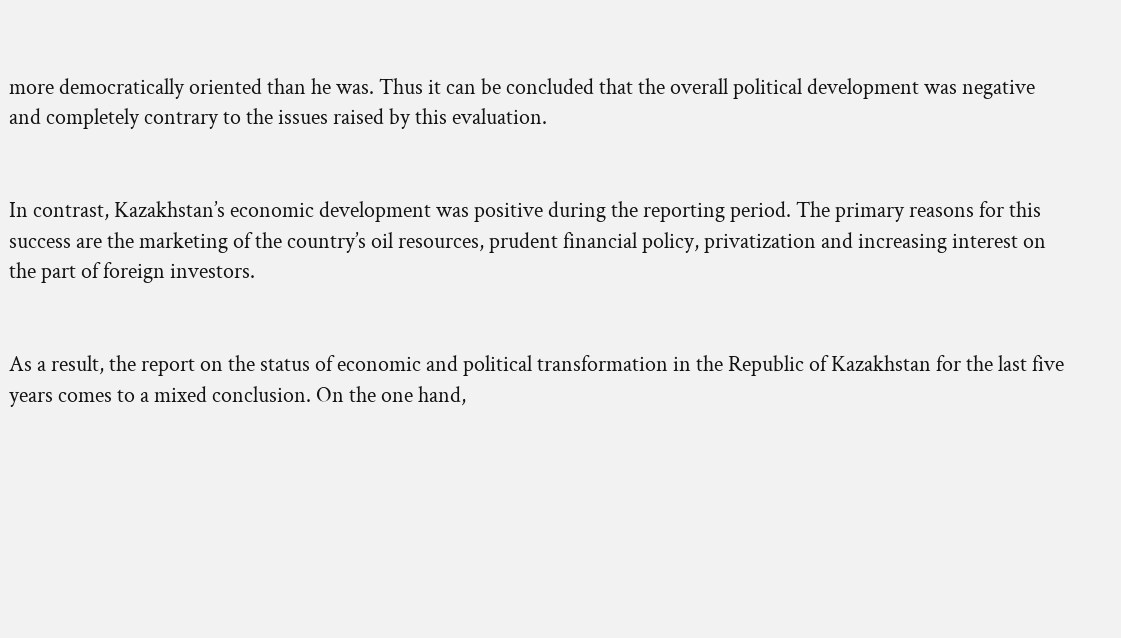more democratically oriented than he was. Thus it can be concluded that the overall political development was negative and completely contrary to the issues raised by this evaluation.


In contrast, Kazakhstan’s economic development was positive during the reporting period. The primary reasons for this success are the marketing of the country’s oil resources, prudent financial policy, privatization and increasing interest on the part of foreign investors.


As a result, the report on the status of economic and political transformation in the Republic of Kazakhstan for the last five years comes to a mixed conclusion. On the one hand,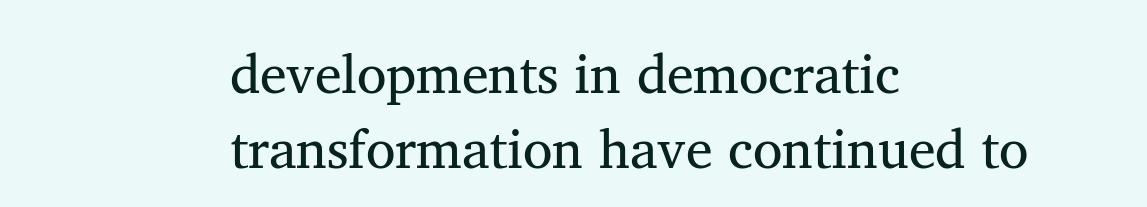developments in democratic transformation have continued to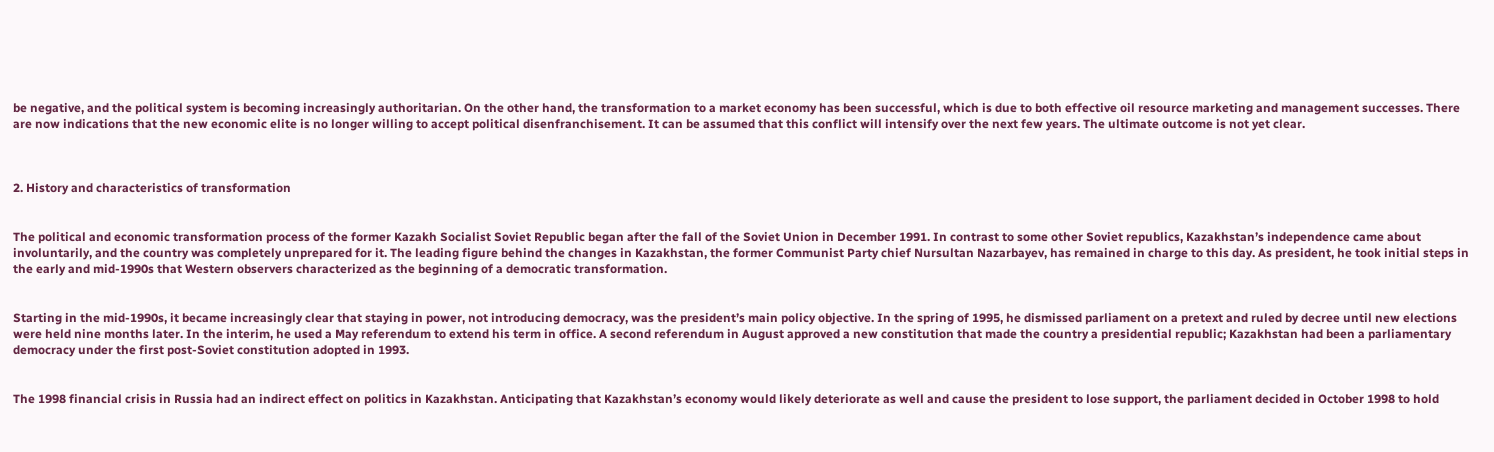be negative, and the political system is becoming increasingly authoritarian. On the other hand, the transformation to a market economy has been successful, which is due to both effective oil resource marketing and management successes. There are now indications that the new economic elite is no longer willing to accept political disenfranchisement. It can be assumed that this conflict will intensify over the next few years. The ultimate outcome is not yet clear.



2. History and characteristics of transformation


The political and economic transformation process of the former Kazakh Socialist Soviet Republic began after the fall of the Soviet Union in December 1991. In contrast to some other Soviet republics, Kazakhstan’s independence came about involuntarily, and the country was completely unprepared for it. The leading figure behind the changes in Kazakhstan, the former Communist Party chief Nursultan Nazarbayev, has remained in charge to this day. As president, he took initial steps in the early and mid-1990s that Western observers characterized as the beginning of a democratic transformation.


Starting in the mid-1990s, it became increasingly clear that staying in power, not introducing democracy, was the president’s main policy objective. In the spring of 1995, he dismissed parliament on a pretext and ruled by decree until new elections were held nine months later. In the interim, he used a May referendum to extend his term in office. A second referendum in August approved a new constitution that made the country a presidential republic; Kazakhstan had been a parliamentary democracy under the first post-Soviet constitution adopted in 1993.


The 1998 financial crisis in Russia had an indirect effect on politics in Kazakhstan. Anticipating that Kazakhstan’s economy would likely deteriorate as well and cause the president to lose support, the parliament decided in October 1998 to hold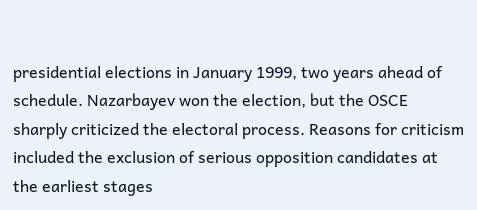presidential elections in January 1999, two years ahead of schedule. Nazarbayev won the election, but the OSCE sharply criticized the electoral process. Reasons for criticism included the exclusion of serious opposition candidates at the earliest stages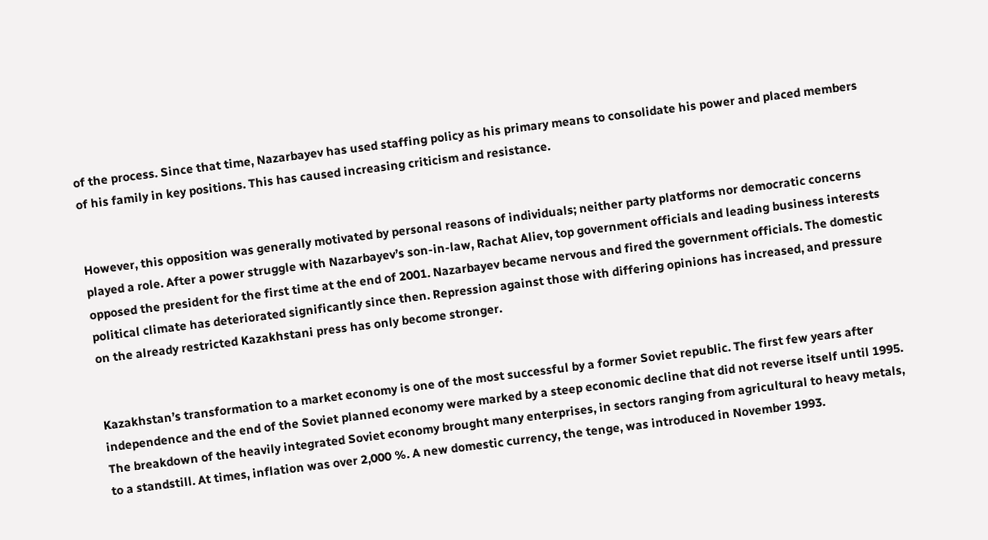of the process. Since that time, Nazarbayev has used staffing policy as his primary means to consolidate his power and placed members of his family in key positions. This has caused increasing criticism and resistance.


However, this opposition was generally motivated by personal reasons of individuals; neither party platforms nor democratic concerns played a role. After a power struggle with Nazarbayev’s son-in-law, Rachat Aliev, top government officials and leading business interests opposed the president for the first time at the end of 2001. Nazarbayev became nervous and fired the government officials. The domestic political climate has deteriorated significantly since then. Repression against those with differing opinions has increased, and pressure on the already restricted Kazakhstani press has only become stronger.


Kazakhstan’s transformation to a market economy is one of the most successful by a former Soviet republic. The first few years after independence and the end of the Soviet planned economy were marked by a steep economic decline that did not reverse itself until 1995. The breakdown of the heavily integrated Soviet economy brought many enterprises, in sectors ranging from agricultural to heavy metals, to a standstill. At times, inflation was over 2,000 %. A new domestic currency, the tenge, was introduced in November 1993.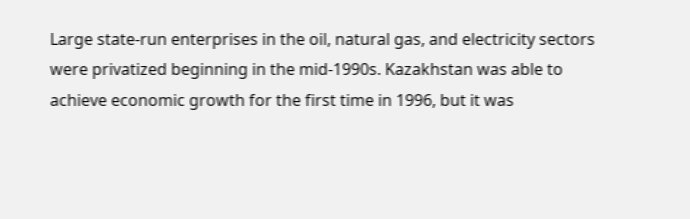Large state-run enterprises in the oil, natural gas, and electricity sectors were privatized beginning in the mid-1990s. Kazakhstan was able to achieve economic growth for the first time in 1996, but it was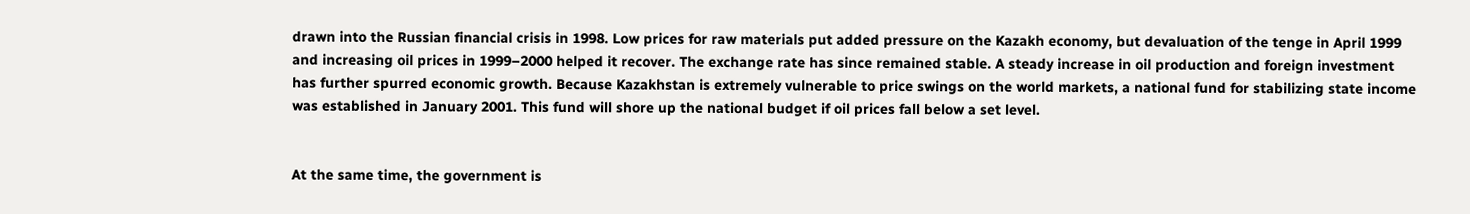drawn into the Russian financial crisis in 1998. Low prices for raw materials put added pressure on the Kazakh economy, but devaluation of the tenge in April 1999 and increasing oil prices in 1999–2000 helped it recover. The exchange rate has since remained stable. A steady increase in oil production and foreign investment has further spurred economic growth. Because Kazakhstan is extremely vulnerable to price swings on the world markets, a national fund for stabilizing state income was established in January 2001. This fund will shore up the national budget if oil prices fall below a set level.


At the same time, the government is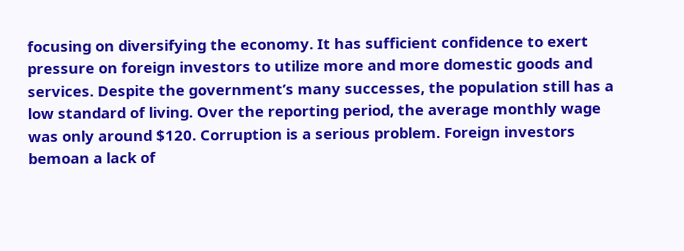focusing on diversifying the economy. It has sufficient confidence to exert pressure on foreign investors to utilize more and more domestic goods and services. Despite the government’s many successes, the population still has a low standard of living. Over the reporting period, the average monthly wage was only around $120. Corruption is a serious problem. Foreign investors bemoan a lack of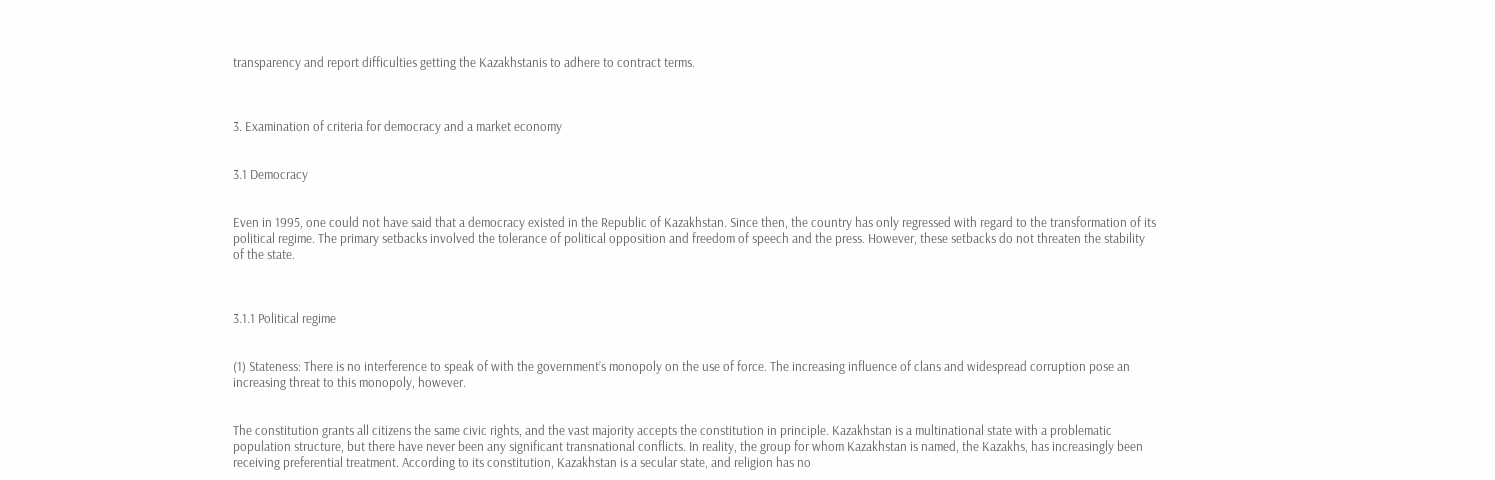transparency and report difficulties getting the Kazakhstanis to adhere to contract terms.



3. Examination of criteria for democracy and a market economy


3.1 Democracy


Even in 1995, one could not have said that a democracy existed in the Republic of Kazakhstan. Since then, the country has only regressed with regard to the transformation of its political regime. The primary setbacks involved the tolerance of political opposition and freedom of speech and the press. However, these setbacks do not threaten the stability of the state.



3.1.1 Political regime


(1) Stateness: There is no interference to speak of with the government’s monopoly on the use of force. The increasing influence of clans and widespread corruption pose an increasing threat to this monopoly, however.


The constitution grants all citizens the same civic rights, and the vast majority accepts the constitution in principle. Kazakhstan is a multinational state with a problematic population structure, but there have never been any significant transnational conflicts. In reality, the group for whom Kazakhstan is named, the Kazakhs, has increasingly been receiving preferential treatment. According to its constitution, Kazakhstan is a secular state, and religion has no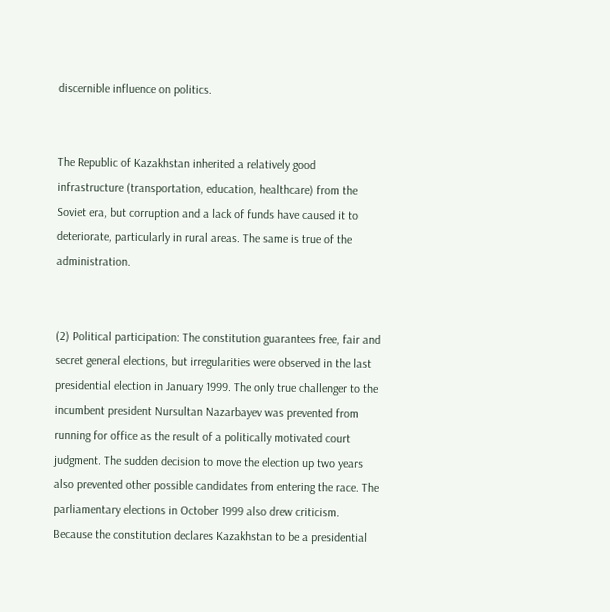discernible influence on politics.


The Republic of Kazakhstan inherited a relatively good infrastructure (transportation, education, healthcare) from the Soviet era, but corruption and a lack of funds have caused it to deteriorate, particularly in rural areas. The same is true of the administration.


(2) Political participation: The constitution guarantees free, fair and secret general elections, but irregularities were observed in the last presidential election in January 1999. The only true challenger to the incumbent president Nursultan Nazarbayev was prevented from running for office as the result of a politically motivated court judgment. The sudden decision to move the election up two years also prevented other possible candidates from entering the race. The parliamentary elections in October 1999 also drew criticism. Because the constitution declares Kazakhstan to be a presidential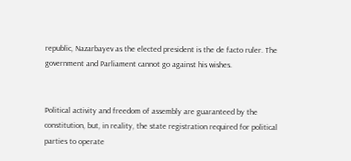republic, Nazarbayev as the elected president is the de facto ruler. The government and Parliament cannot go against his wishes.


Political activity and freedom of assembly are guaranteed by the constitution, but, in reality, the state registration required for political parties to operate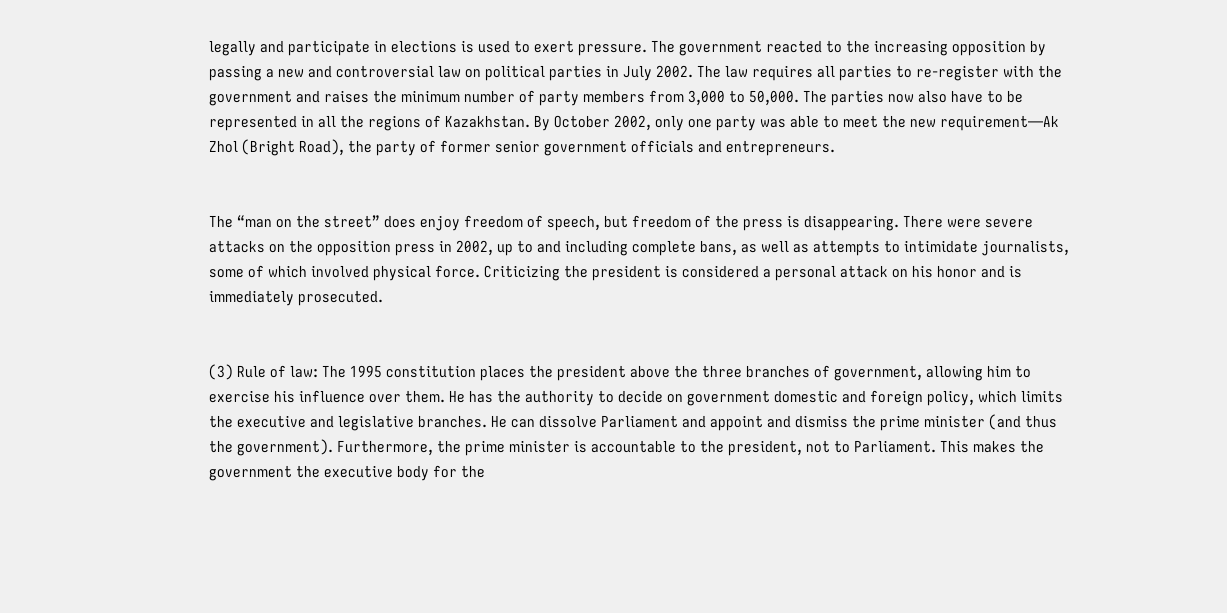legally and participate in elections is used to exert pressure. The government reacted to the increasing opposition by passing a new and controversial law on political parties in July 2002. The law requires all parties to re-register with the government and raises the minimum number of party members from 3,000 to 50,000. The parties now also have to be represented in all the regions of Kazakhstan. By October 2002, only one party was able to meet the new requirement—Ak Zhol (Bright Road), the party of former senior government officials and entrepreneurs.


The “man on the street” does enjoy freedom of speech, but freedom of the press is disappearing. There were severe attacks on the opposition press in 2002, up to and including complete bans, as well as attempts to intimidate journalists, some of which involved physical force. Criticizing the president is considered a personal attack on his honor and is immediately prosecuted.


(3) Rule of law: The 1995 constitution places the president above the three branches of government, allowing him to exercise his influence over them. He has the authority to decide on government domestic and foreign policy, which limits the executive and legislative branches. He can dissolve Parliament and appoint and dismiss the prime minister (and thus the government). Furthermore, the prime minister is accountable to the president, not to Parliament. This makes the government the executive body for the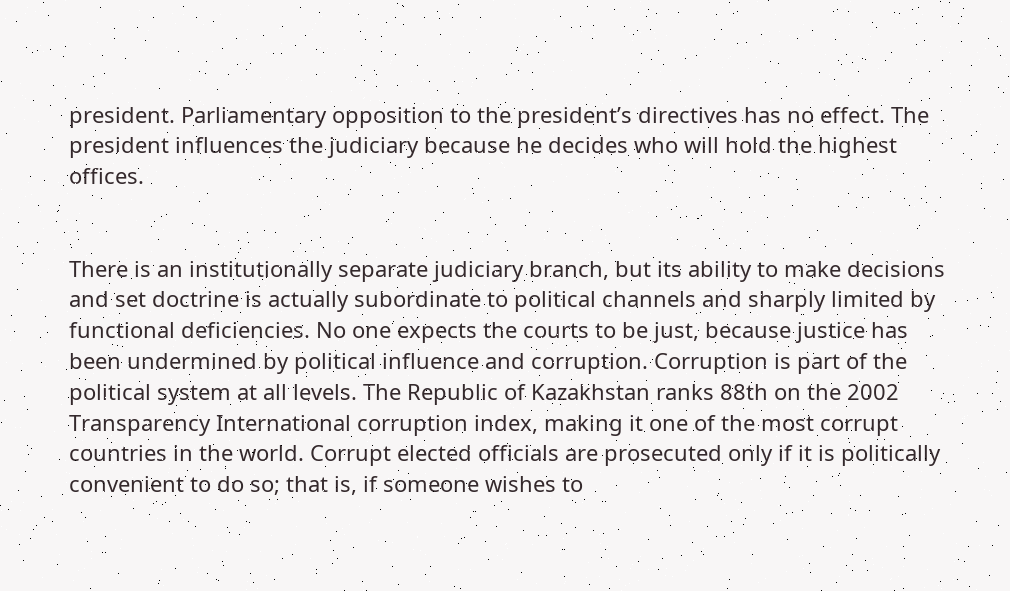president. Parliamentary opposition to the president’s directives has no effect. The president influences the judiciary because he decides who will hold the highest offices.


There is an institutionally separate judiciary branch, but its ability to make decisions and set doctrine is actually subordinate to political channels and sharply limited by functional deficiencies. No one expects the courts to be just, because justice has been undermined by political influence and corruption. Corruption is part of the political system at all levels. The Republic of Kazakhstan ranks 88th on the 2002 Transparency International corruption index, making it one of the most corrupt countries in the world. Corrupt elected officials are prosecuted only if it is politically convenient to do so; that is, if someone wishes to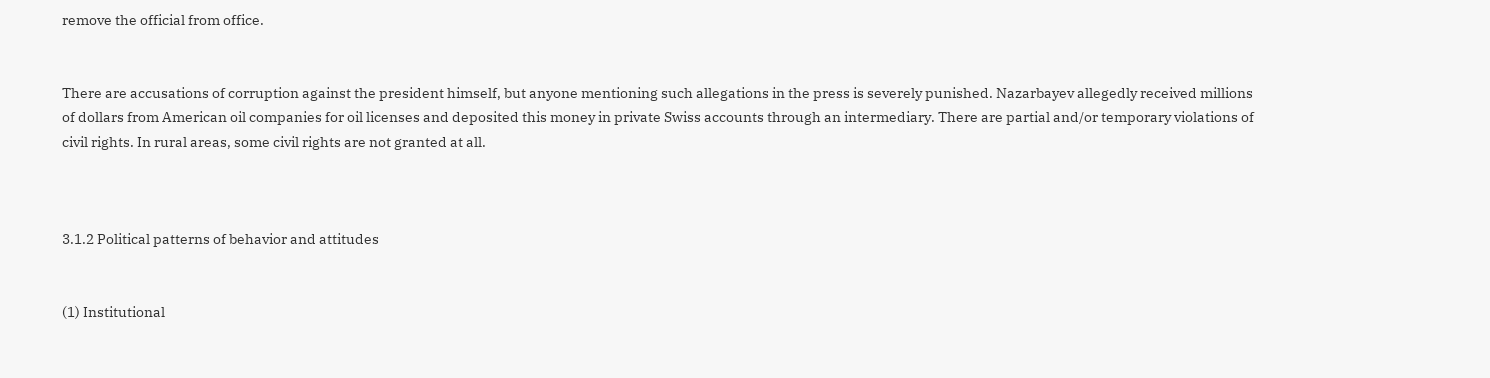remove the official from office.


There are accusations of corruption against the president himself, but anyone mentioning such allegations in the press is severely punished. Nazarbayev allegedly received millions of dollars from American oil companies for oil licenses and deposited this money in private Swiss accounts through an intermediary. There are partial and/or temporary violations of civil rights. In rural areas, some civil rights are not granted at all.



3.1.2 Political patterns of behavior and attitudes


(1) Institutional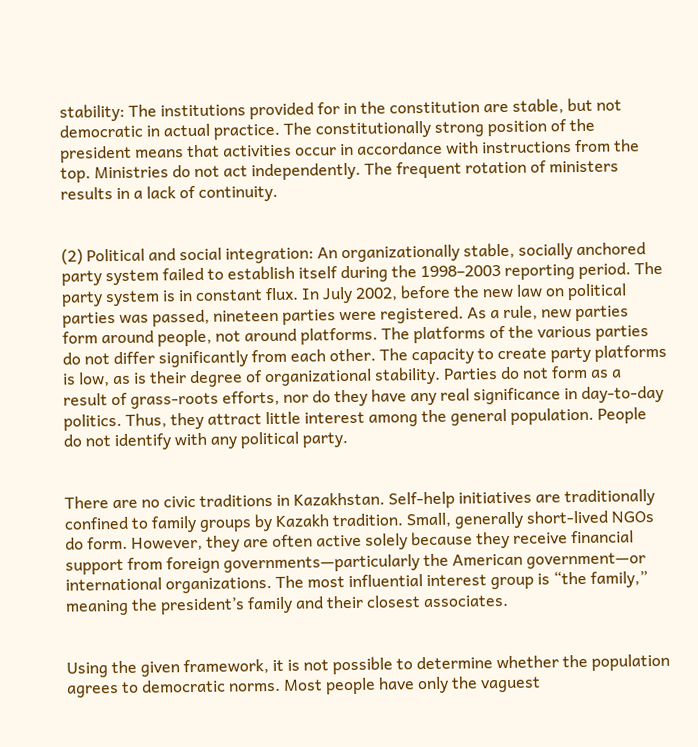stability: The institutions provided for in the constitution are stable, but not democratic in actual practice. The constitutionally strong position of the president means that activities occur in accordance with instructions from the top. Ministries do not act independently. The frequent rotation of ministers results in a lack of continuity.


(2) Political and social integration: An organizationally stable, socially anchored party system failed to establish itself during the 1998–2003 reporting period. The party system is in constant flux. In July 2002, before the new law on political parties was passed, nineteen parties were registered. As a rule, new parties form around people, not around platforms. The platforms of the various parties do not differ significantly from each other. The capacity to create party platforms is low, as is their degree of organizational stability. Parties do not form as a result of grass-roots efforts, nor do they have any real significance in day-to-day politics. Thus, they attract little interest among the general population. People do not identify with any political party.


There are no civic traditions in Kazakhstan. Self-help initiatives are traditionally confined to family groups by Kazakh tradition. Small, generally short-lived NGOs do form. However, they are often active solely because they receive financial support from foreign governments—particularly the American government—or international organizations. The most influential interest group is “the family,” meaning the president’s family and their closest associates.


Using the given framework, it is not possible to determine whether the population agrees to democratic norms. Most people have only the vaguest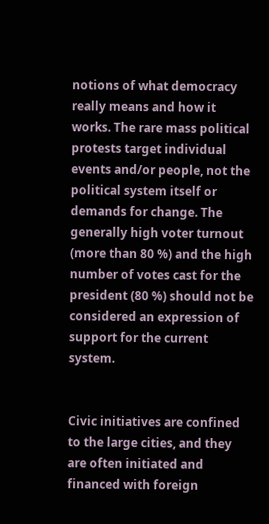notions of what democracy really means and how it works. The rare mass political protests target individual events and/or people, not the political system itself or demands for change. The generally high voter turnout (more than 80 %) and the high number of votes cast for the president (80 %) should not be considered an expression of support for the current system.


Civic initiatives are confined to the large cities, and they are often initiated and financed with foreign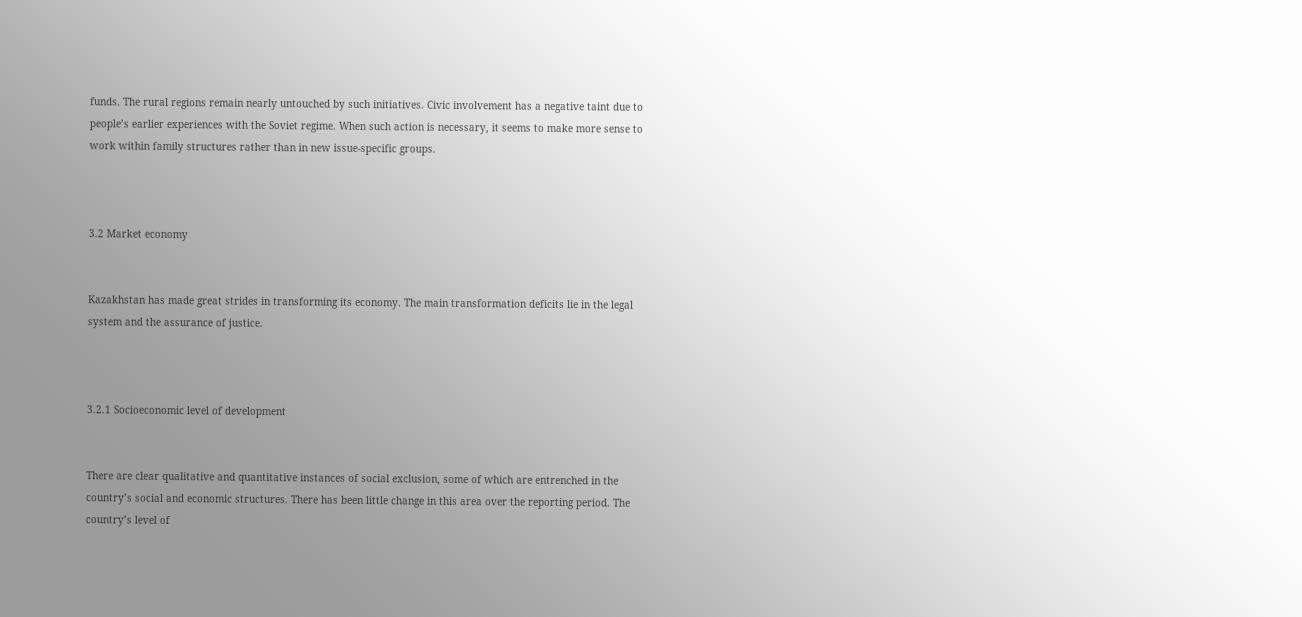funds. The rural regions remain nearly untouched by such initiatives. Civic involvement has a negative taint due to people’s earlier experiences with the Soviet regime. When such action is necessary, it seems to make more sense to work within family structures rather than in new issue-specific groups.



3.2 Market economy


Kazakhstan has made great strides in transforming its economy. The main transformation deficits lie in the legal system and the assurance of justice.



3.2.1 Socioeconomic level of development


There are clear qualitative and quantitative instances of social exclusion, some of which are entrenched in the country’s social and economic structures. There has been little change in this area over the reporting period. The country’s level of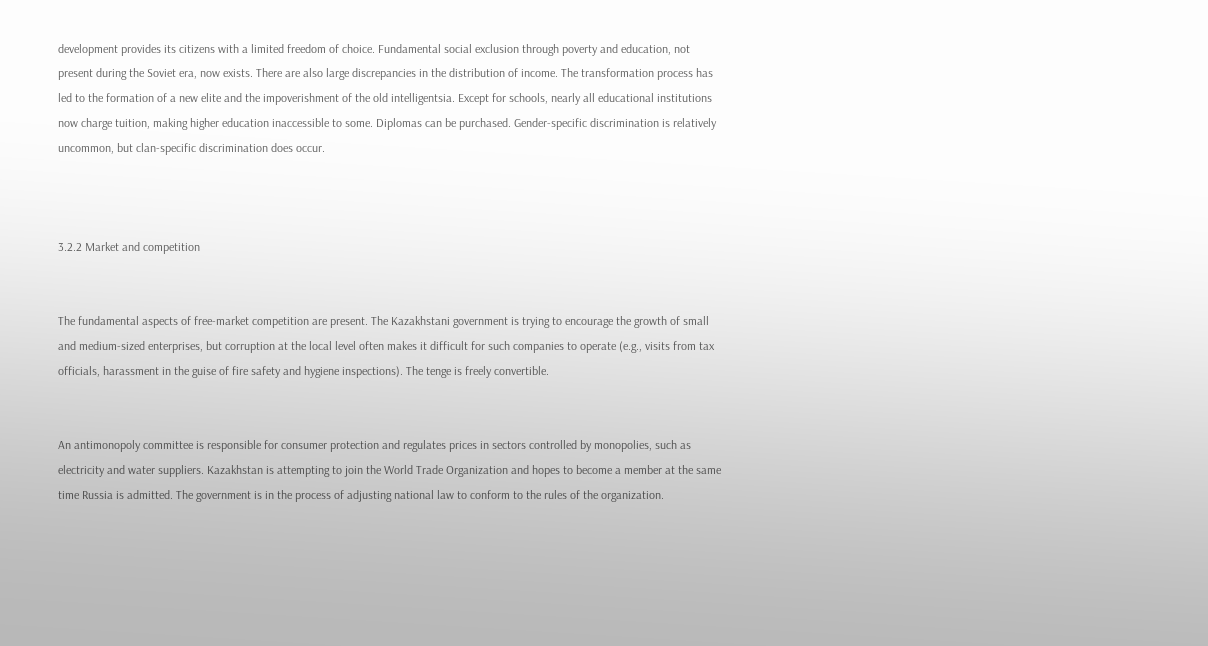development provides its citizens with a limited freedom of choice. Fundamental social exclusion through poverty and education, not present during the Soviet era, now exists. There are also large discrepancies in the distribution of income. The transformation process has led to the formation of a new elite and the impoverishment of the old intelligentsia. Except for schools, nearly all educational institutions now charge tuition, making higher education inaccessible to some. Diplomas can be purchased. Gender-specific discrimination is relatively uncommon, but clan-specific discrimination does occur.



3.2.2 Market and competition


The fundamental aspects of free-market competition are present. The Kazakhstani government is trying to encourage the growth of small and medium-sized enterprises, but corruption at the local level often makes it difficult for such companies to operate (e.g., visits from tax officials, harassment in the guise of fire safety and hygiene inspections). The tenge is freely convertible.


An antimonopoly committee is responsible for consumer protection and regulates prices in sectors controlled by monopolies, such as electricity and water suppliers. Kazakhstan is attempting to join the World Trade Organization and hopes to become a member at the same time Russia is admitted. The government is in the process of adjusting national law to conform to the rules of the organization.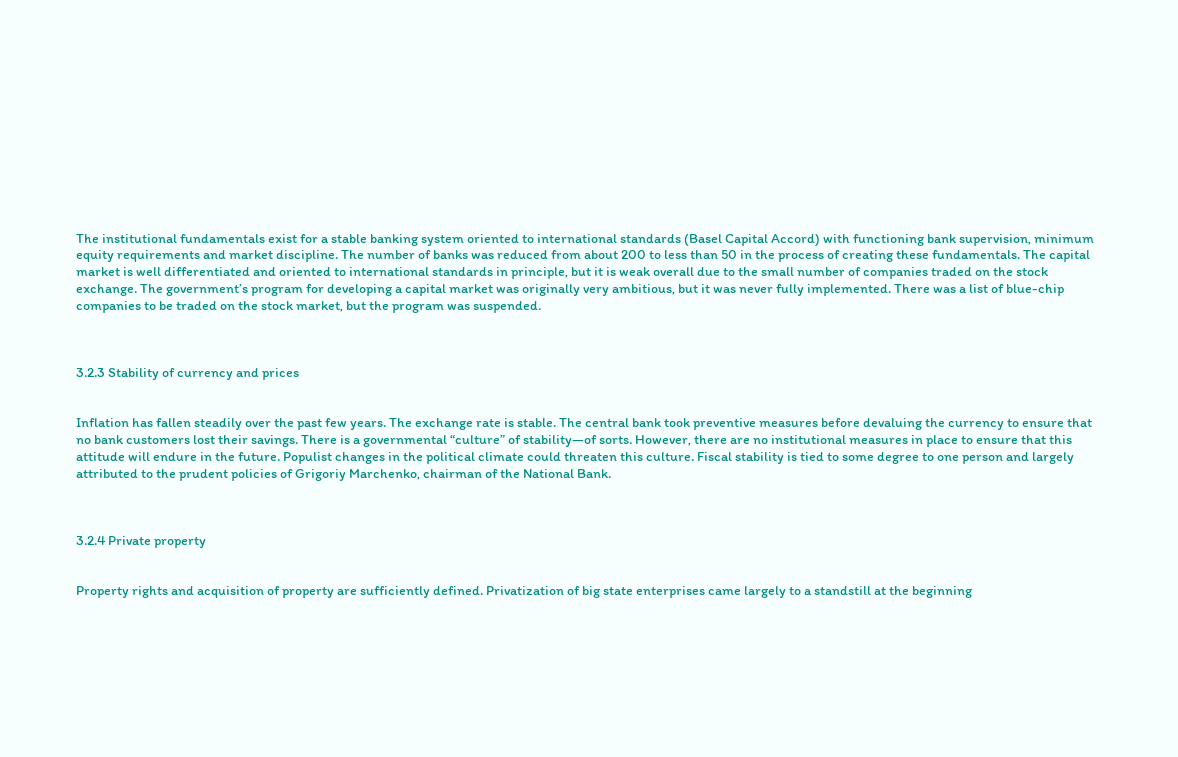The institutional fundamentals exist for a stable banking system oriented to international standards (Basel Capital Accord) with functioning bank supervision, minimum equity requirements and market discipline. The number of banks was reduced from about 200 to less than 50 in the process of creating these fundamentals. The capital market is well differentiated and oriented to international standards in principle, but it is weak overall due to the small number of companies traded on the stock exchange. The government’s program for developing a capital market was originally very ambitious, but it was never fully implemented. There was a list of blue-chip companies to be traded on the stock market, but the program was suspended.



3.2.3 Stability of currency and prices


Inflation has fallen steadily over the past few years. The exchange rate is stable. The central bank took preventive measures before devaluing the currency to ensure that no bank customers lost their savings. There is a governmental “culture” of stability—of sorts. However, there are no institutional measures in place to ensure that this attitude will endure in the future. Populist changes in the political climate could threaten this culture. Fiscal stability is tied to some degree to one person and largely attributed to the prudent policies of Grigoriy Marchenko, chairman of the National Bank.



3.2.4 Private property


Property rights and acquisition of property are sufficiently defined. Privatization of big state enterprises came largely to a standstill at the beginning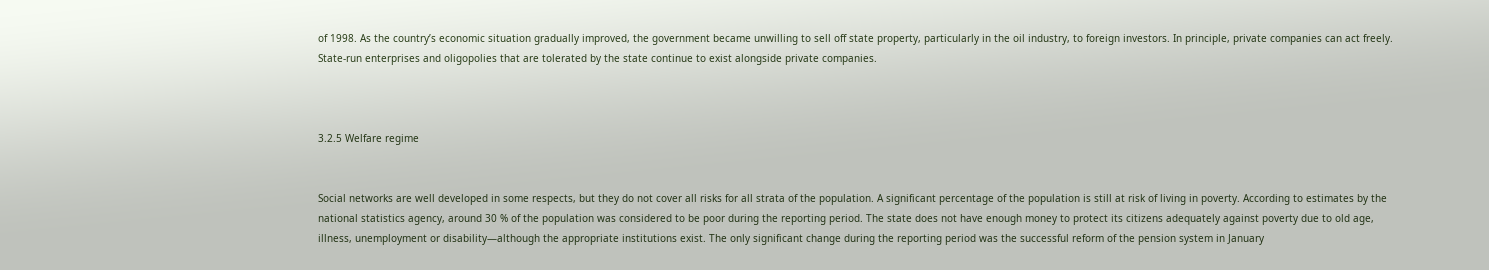of 1998. As the country’s economic situation gradually improved, the government became unwilling to sell off state property, particularly in the oil industry, to foreign investors. In principle, private companies can act freely. State-run enterprises and oligopolies that are tolerated by the state continue to exist alongside private companies.



3.2.5 Welfare regime


Social networks are well developed in some respects, but they do not cover all risks for all strata of the population. A significant percentage of the population is still at risk of living in poverty. According to estimates by the national statistics agency, around 30 % of the population was considered to be poor during the reporting period. The state does not have enough money to protect its citizens adequately against poverty due to old age, illness, unemployment or disability—although the appropriate institutions exist. The only significant change during the reporting period was the successful reform of the pension system in January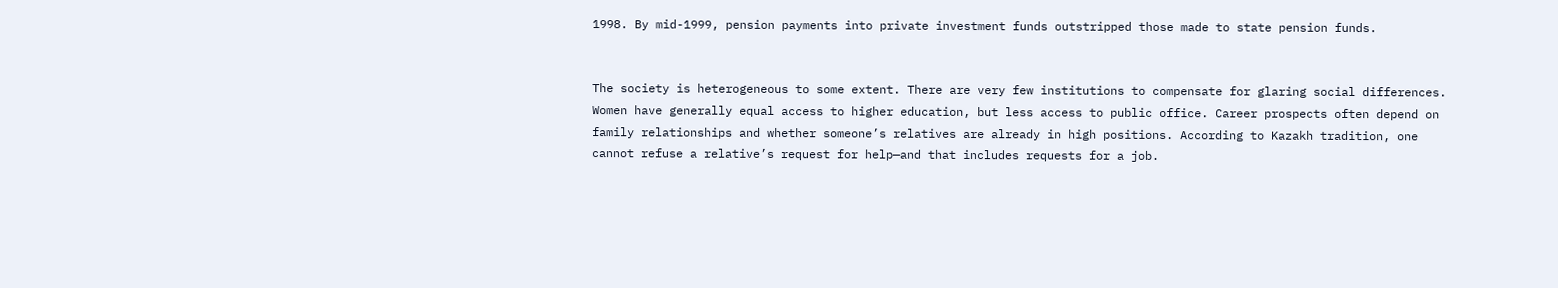1998. By mid-1999, pension payments into private investment funds outstripped those made to state pension funds.


The society is heterogeneous to some extent. There are very few institutions to compensate for glaring social differences. Women have generally equal access to higher education, but less access to public office. Career prospects often depend on family relationships and whether someone’s relatives are already in high positions. According to Kazakh tradition, one cannot refuse a relative’s request for help—and that includes requests for a job.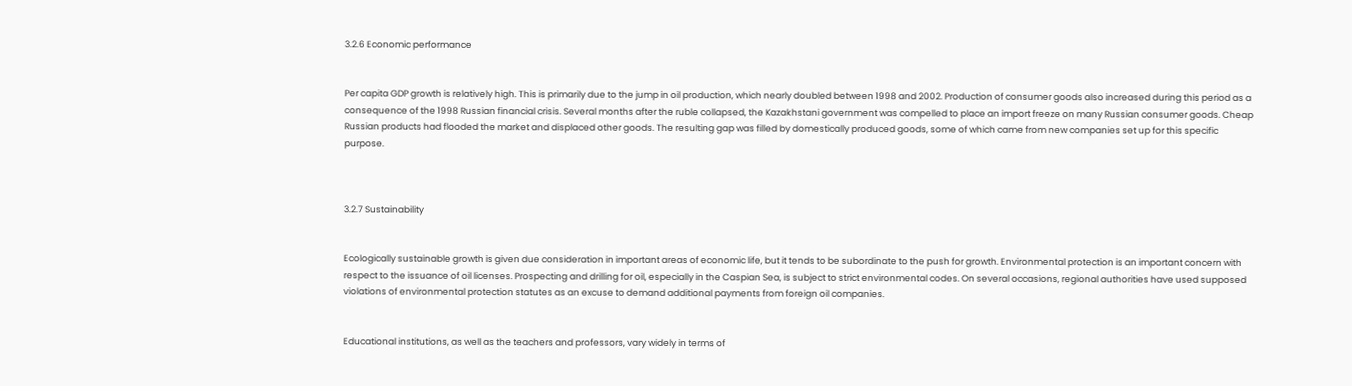3.2.6 Economic performance


Per capita GDP growth is relatively high. This is primarily due to the jump in oil production, which nearly doubled between 1998 and 2002. Production of consumer goods also increased during this period as a consequence of the 1998 Russian financial crisis. Several months after the ruble collapsed, the Kazakhstani government was compelled to place an import freeze on many Russian consumer goods. Cheap Russian products had flooded the market and displaced other goods. The resulting gap was filled by domestically produced goods, some of which came from new companies set up for this specific purpose.



3.2.7 Sustainability


Ecologically sustainable growth is given due consideration in important areas of economic life, but it tends to be subordinate to the push for growth. Environmental protection is an important concern with respect to the issuance of oil licenses. Prospecting and drilling for oil, especially in the Caspian Sea, is subject to strict environmental codes. On several occasions, regional authorities have used supposed violations of environmental protection statutes as an excuse to demand additional payments from foreign oil companies.


Educational institutions, as well as the teachers and professors, vary widely in terms of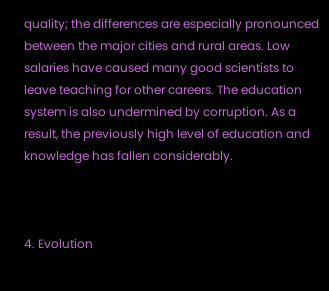quality; the differences are especially pronounced between the major cities and rural areas. Low salaries have caused many good scientists to leave teaching for other careers. The education system is also undermined by corruption. As a result, the previously high level of education and knowledge has fallen considerably.



4. Evolution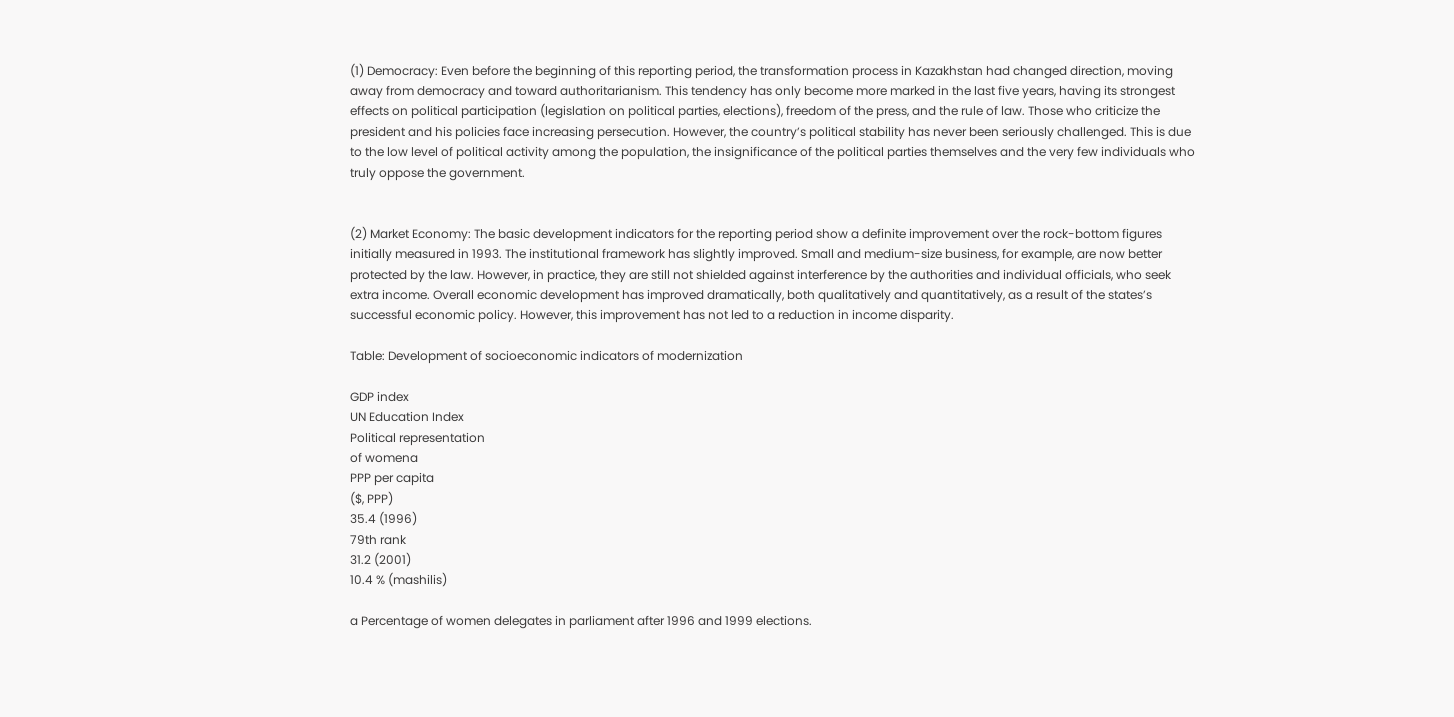(1) Democracy: Even before the beginning of this reporting period, the transformation process in Kazakhstan had changed direction, moving away from democracy and toward authoritarianism. This tendency has only become more marked in the last five years, having its strongest effects on political participation (legislation on political parties, elections), freedom of the press, and the rule of law. Those who criticize the president and his policies face increasing persecution. However, the country’s political stability has never been seriously challenged. This is due to the low level of political activity among the population, the insignificance of the political parties themselves and the very few individuals who truly oppose the government.


(2) Market Economy: The basic development indicators for the reporting period show a definite improvement over the rock-bottom figures initially measured in 1993. The institutional framework has slightly improved. Small and medium-size business, for example, are now better protected by the law. However, in practice, they are still not shielded against interference by the authorities and individual officials, who seek extra income. Overall economic development has improved dramatically, both qualitatively and quantitatively, as a result of the states’s successful economic policy. However, this improvement has not led to a reduction in income disparity.

Table: Development of socioeconomic indicators of modernization

GDP index
UN Education Index
Political representation
of womena
PPP per capita
($, PPP)
35.4 (1996)
79th rank
31.2 (2001)
10.4 % (mashilis)

a Percentage of women delegates in parliament after 1996 and 1999 elections.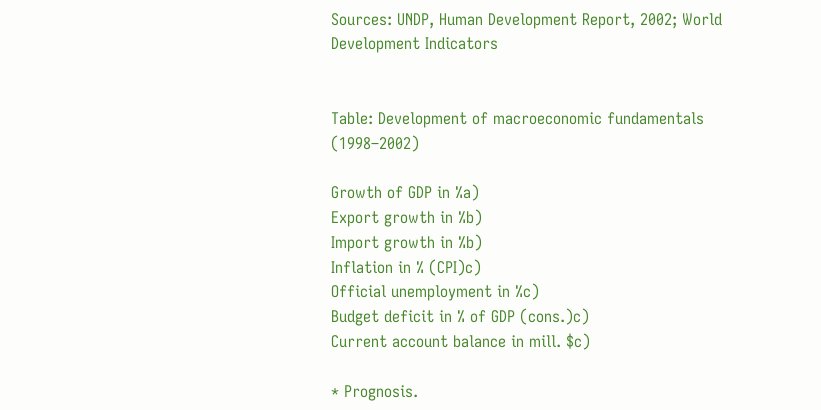Sources: UNDP, Human Development Report, 2002; World Development Indicators


Table: Development of macroeconomic fundamentals (1998–2002)

Growth of GDP in %a)
Export growth in %b)
Import growth in %b)
Inflation in % (CPI)c)
Official unemployment in %c)
Budget deficit in % of GDP (cons.)c)
Current account balance in mill. $c)

* Prognosis.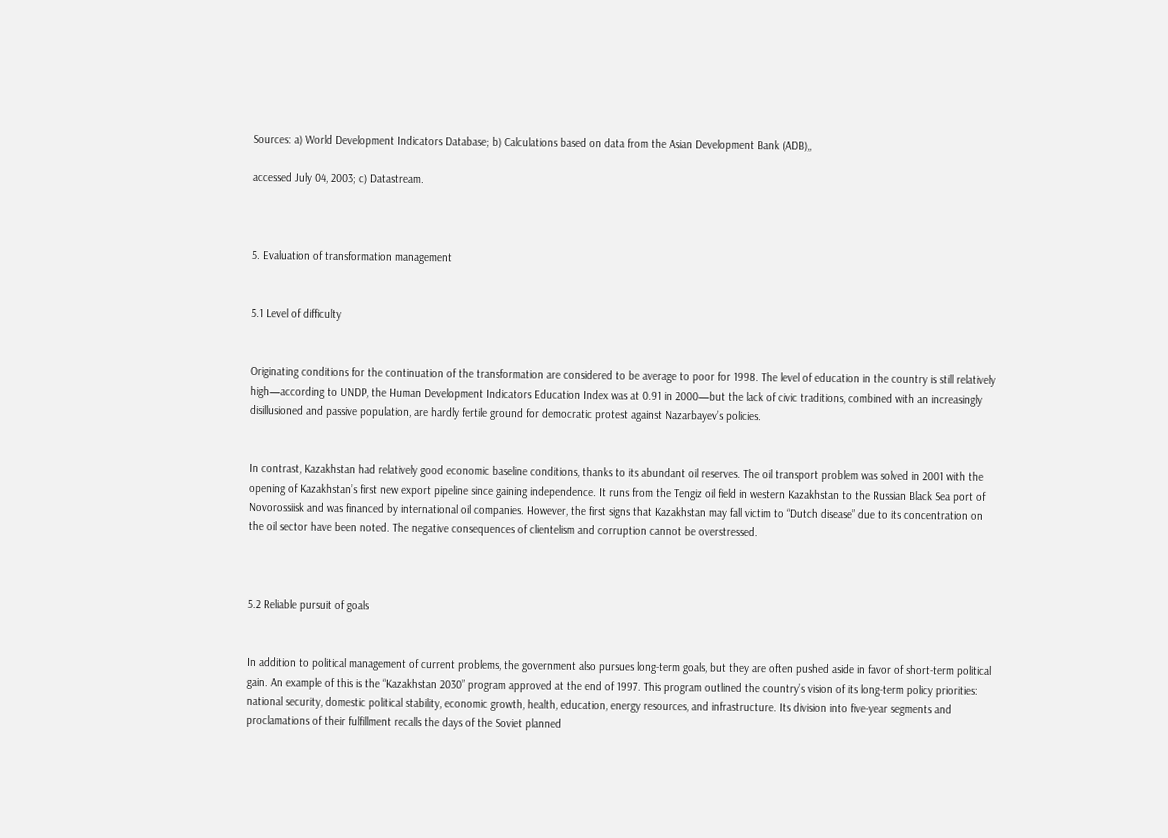Sources: a) World Development Indicators Database; b) Calculations based on data from the Asian Development Bank (ADB),,

accessed July 04, 2003; c) Datastream.



5. Evaluation of transformation management


5.1 Level of difficulty


Originating conditions for the continuation of the transformation are considered to be average to poor for 1998. The level of education in the country is still relatively high—according to UNDP, the Human Development Indicators Education Index was at 0.91 in 2000—but the lack of civic traditions, combined with an increasingly disillusioned and passive population, are hardly fertile ground for democratic protest against Nazarbayev’s policies.


In contrast, Kazakhstan had relatively good economic baseline conditions, thanks to its abundant oil reserves. The oil transport problem was solved in 2001 with the opening of Kazakhstan’s first new export pipeline since gaining independence. It runs from the Tengiz oil field in western Kazakhstan to the Russian Black Sea port of Novorossiisk and was financed by international oil companies. However, the first signs that Kazakhstan may fall victim to “Dutch disease” due to its concentration on the oil sector have been noted. The negative consequences of clientelism and corruption cannot be overstressed.



5.2 Reliable pursuit of goals


In addition to political management of current problems, the government also pursues long-term goals, but they are often pushed aside in favor of short-term political gain. An example of this is the “Kazakhstan 2030” program approved at the end of 1997. This program outlined the country’s vision of its long-term policy priorities: national security, domestic political stability, economic growth, health, education, energy resources, and infrastructure. Its division into five-year segments and proclamations of their fulfillment recalls the days of the Soviet planned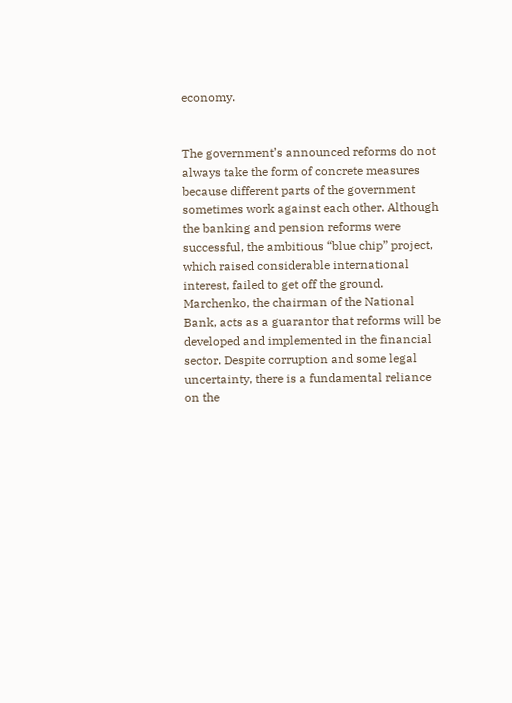economy.


The government’s announced reforms do not always take the form of concrete measures because different parts of the government sometimes work against each other. Although the banking and pension reforms were successful, the ambitious “blue chip” project, which raised considerable international interest, failed to get off the ground. Marchenko, the chairman of the National Bank, acts as a guarantor that reforms will be developed and implemented in the financial sector. Despite corruption and some legal uncertainty, there is a fundamental reliance on the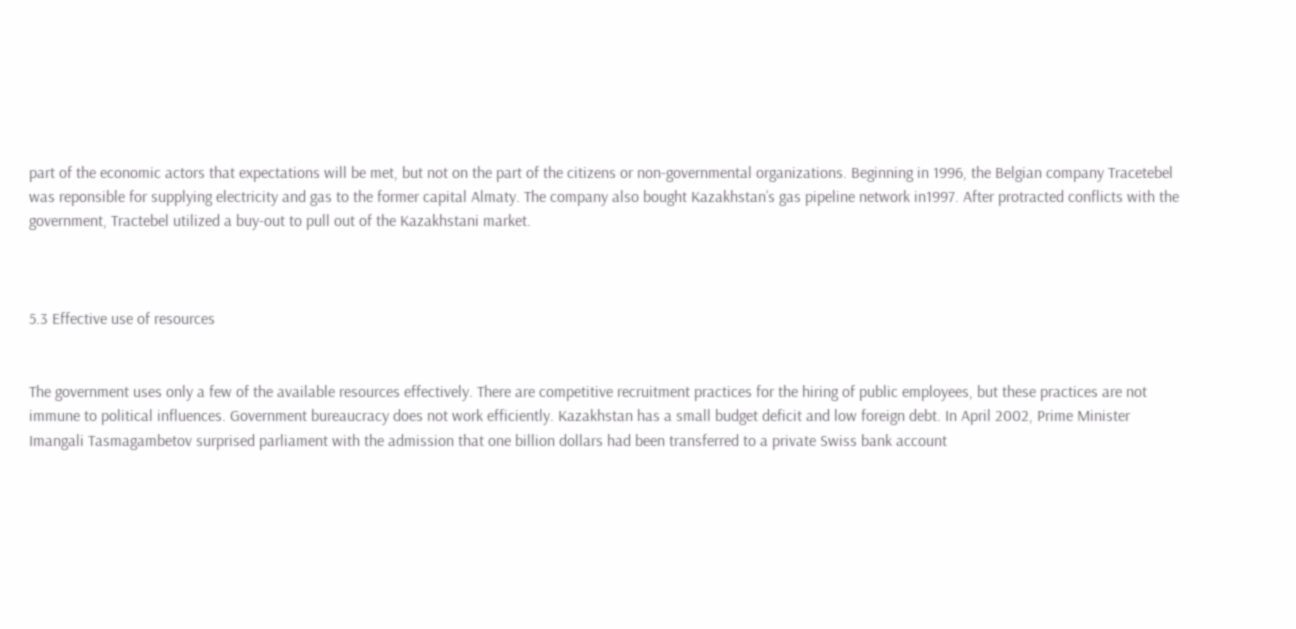part of the economic actors that expectations will be met, but not on the part of the citizens or non-governmental organizations. Beginning in 1996, the Belgian company Tracetebel was reponsible for supplying electricity and gas to the former capital Almaty. The company also bought Kazakhstan’s gas pipeline network in1997. After protracted conflicts with the government, Tractebel utilized a buy-out to pull out of the Kazakhstani market.



5.3 Effective use of resources


The government uses only a few of the available resources effectively. There are competitive recruitment practices for the hiring of public employees, but these practices are not immune to political influences. Government bureaucracy does not work efficiently. Kazakhstan has a small budget deficit and low foreign debt. In April 2002, Prime Minister Imangali Tasmagambetov surprised parliament with the admission that one billion dollars had been transferred to a private Swiss bank account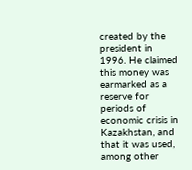created by the president in 1996. He claimed this money was earmarked as a reserve for periods of economic crisis in Kazakhstan, and that it was used, among other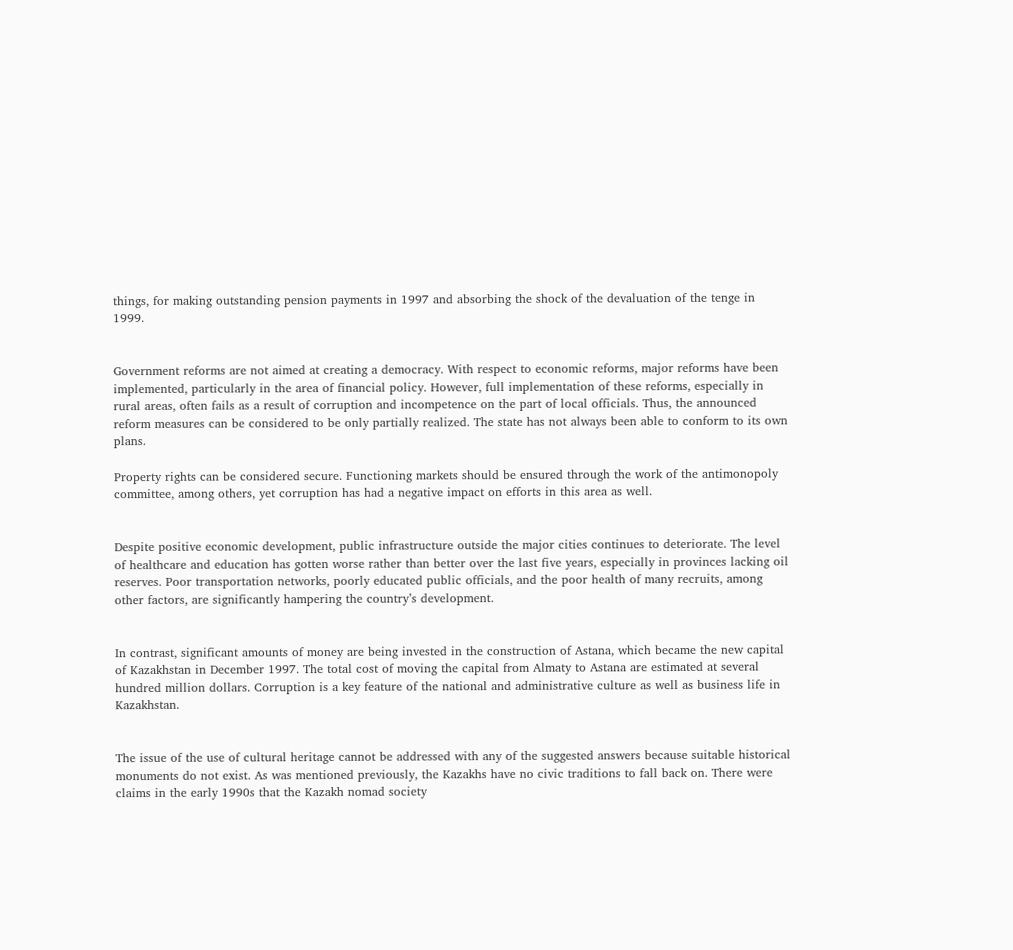things, for making outstanding pension payments in 1997 and absorbing the shock of the devaluation of the tenge in 1999.


Government reforms are not aimed at creating a democracy. With respect to economic reforms, major reforms have been implemented, particularly in the area of financial policy. However, full implementation of these reforms, especially in rural areas, often fails as a result of corruption and incompetence on the part of local officials. Thus, the announced reform measures can be considered to be only partially realized. The state has not always been able to conform to its own plans.

Property rights can be considered secure. Functioning markets should be ensured through the work of the antimonopoly committee, among others, yet corruption has had a negative impact on efforts in this area as well.


Despite positive economic development, public infrastructure outside the major cities continues to deteriorate. The level of healthcare and education has gotten worse rather than better over the last five years, especially in provinces lacking oil reserves. Poor transportation networks, poorly educated public officials, and the poor health of many recruits, among other factors, are significantly hampering the country’s development.


In contrast, significant amounts of money are being invested in the construction of Astana, which became the new capital of Kazakhstan in December 1997. The total cost of moving the capital from Almaty to Astana are estimated at several hundred million dollars. Corruption is a key feature of the national and administrative culture as well as business life in Kazakhstan.


The issue of the use of cultural heritage cannot be addressed with any of the suggested answers because suitable historical monuments do not exist. As was mentioned previously, the Kazakhs have no civic traditions to fall back on. There were claims in the early 1990s that the Kazakh nomad society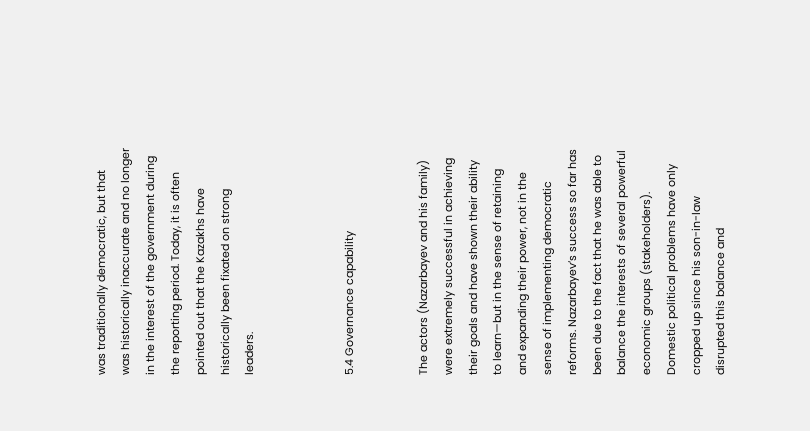was traditionally democratic, but that was historically inaccurate and no longer in the interest of the government during the reporting period. Today, it is often pointed out that the Kazakhs have historically been fixated on strong leaders.



5.4 Governance capability


The actors (Nazarbayev and his family) were extremely successful in achieving their goals and have shown their ability to learn—but in the sense of retaining and expanding their power, not in the sense of implementing democratic reforms. Nazarbayev’s success so far has been due to the fact that he was able to balance the interests of several powerful economic groups (stakeholders). Domestic political problems have only cropped up since his son-in-law disrupted this balance and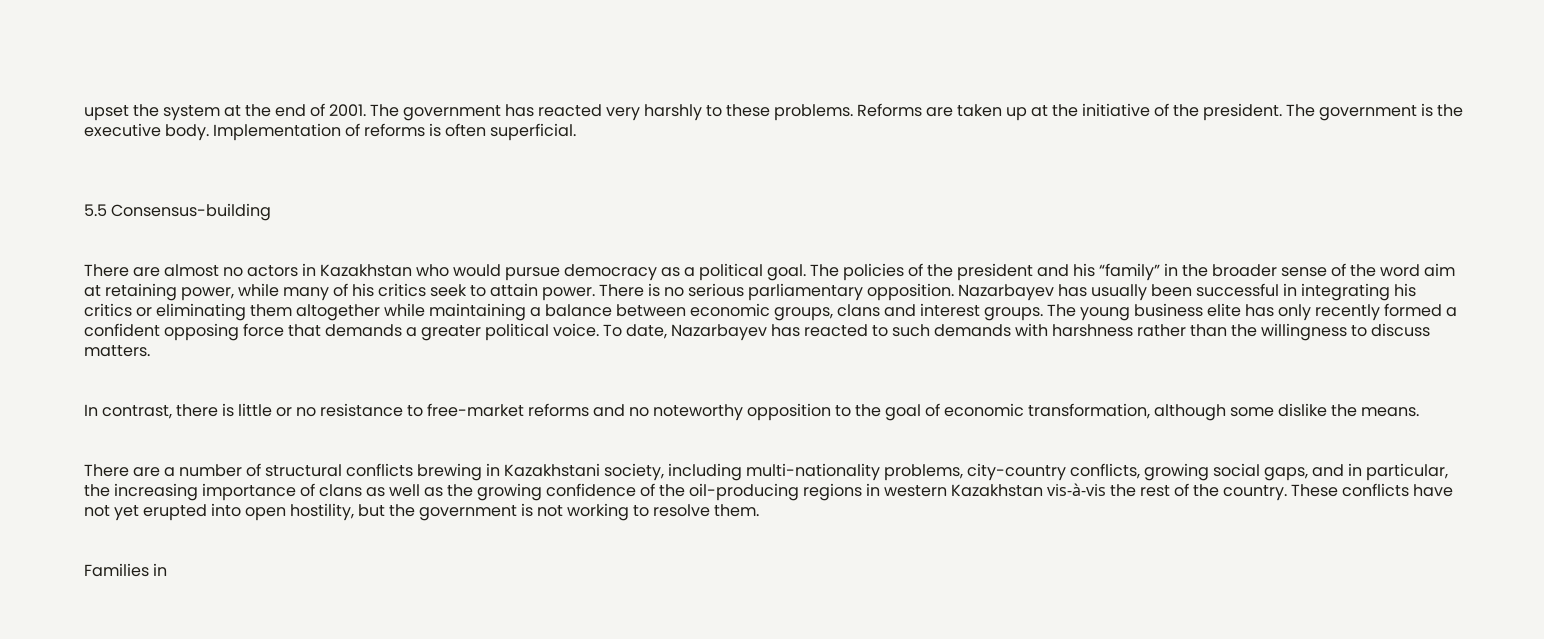upset the system at the end of 2001. The government has reacted very harshly to these problems. Reforms are taken up at the initiative of the president. The government is the executive body. Implementation of reforms is often superficial.



5.5 Consensus-building


There are almost no actors in Kazakhstan who would pursue democracy as a political goal. The policies of the president and his “family” in the broader sense of the word aim at retaining power, while many of his critics seek to attain power. There is no serious parliamentary opposition. Nazarbayev has usually been successful in integrating his critics or eliminating them altogether while maintaining a balance between economic groups, clans and interest groups. The young business elite has only recently formed a confident opposing force that demands a greater political voice. To date, Nazarbayev has reacted to such demands with harshness rather than the willingness to discuss matters.


In contrast, there is little or no resistance to free-market reforms and no noteworthy opposition to the goal of economic transformation, although some dislike the means.


There are a number of structural conflicts brewing in Kazakhstani society, including multi-nationality problems, city-country conflicts, growing social gaps, and in particular, the increasing importance of clans as well as the growing confidence of the oil-producing regions in western Kazakhstan vis-à-vis the rest of the country. These conflicts have not yet erupted into open hostility, but the government is not working to resolve them.


Families in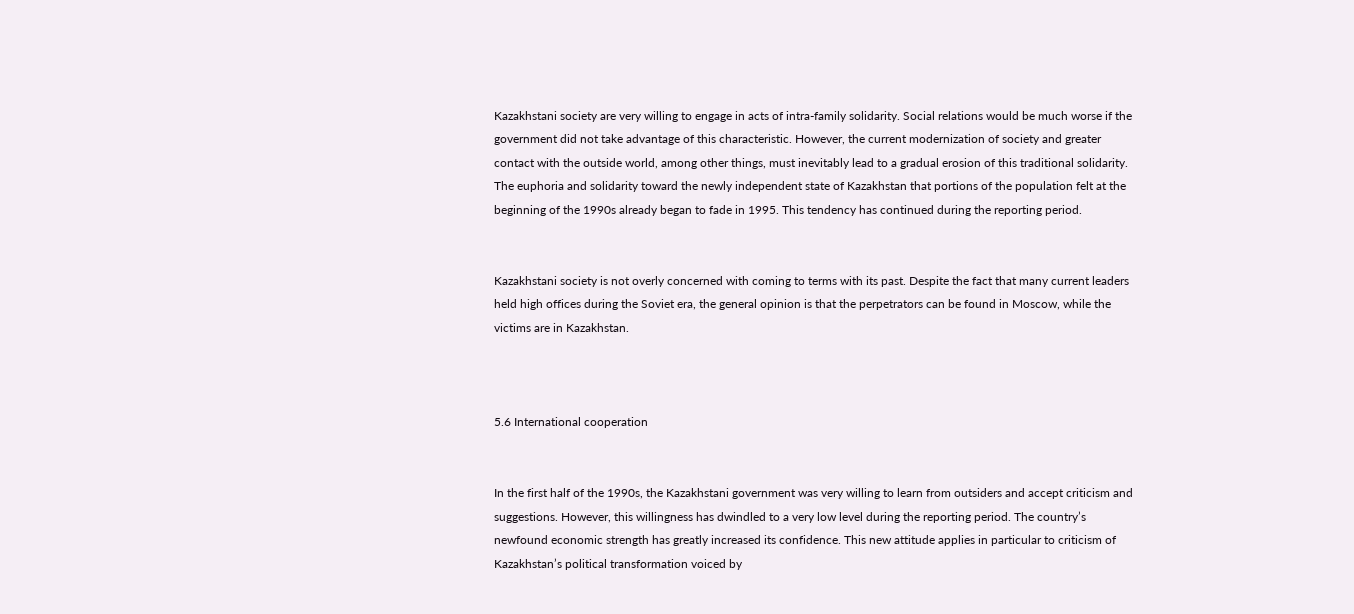Kazakhstani society are very willing to engage in acts of intra-family solidarity. Social relations would be much worse if the government did not take advantage of this characteristic. However, the current modernization of society and greater contact with the outside world, among other things, must inevitably lead to a gradual erosion of this traditional solidarity. The euphoria and solidarity toward the newly independent state of Kazakhstan that portions of the population felt at the beginning of the 1990s already began to fade in 1995. This tendency has continued during the reporting period.


Kazakhstani society is not overly concerned with coming to terms with its past. Despite the fact that many current leaders held high offices during the Soviet era, the general opinion is that the perpetrators can be found in Moscow, while the victims are in Kazakhstan.



5.6 International cooperation


In the first half of the 1990s, the Kazakhstani government was very willing to learn from outsiders and accept criticism and suggestions. However, this willingness has dwindled to a very low level during the reporting period. The country’s newfound economic strength has greatly increased its confidence. This new attitude applies in particular to criticism of Kazakhstan’s political transformation voiced by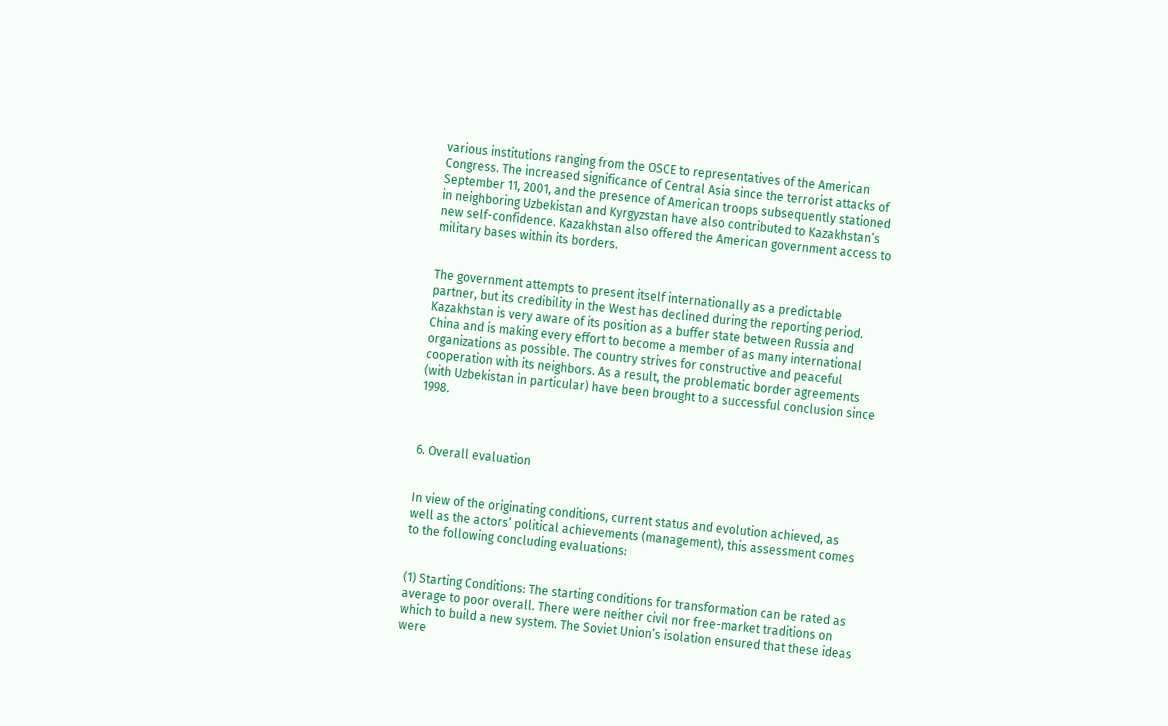various institutions ranging from the OSCE to representatives of the American Congress. The increased significance of Central Asia since the terrorist attacks of September 11, 2001, and the presence of American troops subsequently stationed in neighboring Uzbekistan and Kyrgyzstan have also contributed to Kazakhstan’s new self-confidence. Kazakhstan also offered the American government access to military bases within its borders.


The government attempts to present itself internationally as a predictable partner, but its credibility in the West has declined during the reporting period. Kazakhstan is very aware of its position as a buffer state between Russia and China and is making every effort to become a member of as many international organizations as possible. The country strives for constructive and peaceful cooperation with its neighbors. As a result, the problematic border agreements (with Uzbekistan in particular) have been brought to a successful conclusion since 1998.



6. Overall evaluation


In view of the originating conditions, current status and evolution achieved, as well as the actors’ political achievements (management), this assessment comes to the following concluding evaluations:


(1) Starting Conditions: The starting conditions for transformation can be rated as average to poor overall. There were neither civil nor free-market traditions on which to build a new system. The Soviet Union’s isolation ensured that these ideas were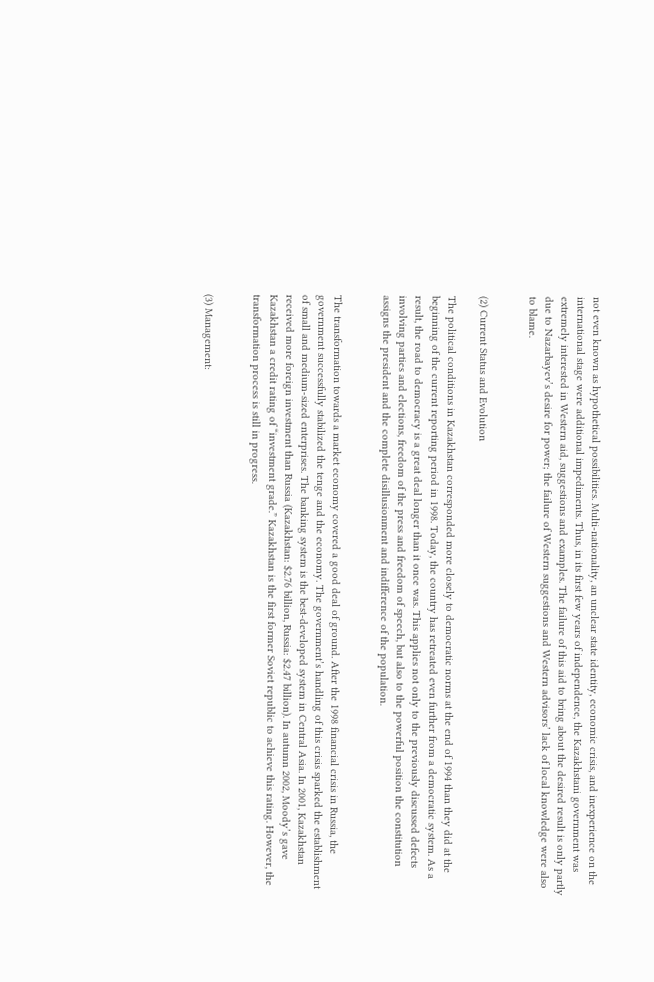not even known as hypothetical possibilities. Multi-nationality, an unclear state identity, economic crisis, and inexperience on the international stage were additional impediments. Thus, in its first few years of independence, the Kazakhstani government was extremely interested in Western aid, suggestions and examples. The failure of this aid to bring about the desired result is only partly due to Nazarbayev’s desire for power; the failure of Western suggestions and Western advisors’ lack of local knowledge were also to blame.


(2) Current Status and Evolution

The political conditions in Kazakhstan corresponded more closely to democratic norms at the end of 1994 than they did at the beginning of the current reporting period in 1998. Today, the country has retreated even further from a democratic system. As a result, the road to democracy is a great deal longer than it once was. This applies not only to the previously discussed defects involving parties and elections, freedom of the press and freedom of speech, but also to the powerful position the constitution assigns the president and the complete disillusionment and indifference of the population.


The transformation towards a market economy covered a good deal of ground. After the 1998 financial crisis in Russia, the government successfully stabilized the tenge and the economy. The government’s handling of this crisis sparked the establishment of small and medium-sized enterprises. The banking system is the best-developed system in Central Asia. In 2001, Kazakhstan received more foreign investment than Russia (Kazakhstan: $2.76 billion, Russia: $2.47 billion). In autumn 2002, Moody’s gave Kazakhstan a credit rating of “investment grade.” Kazakhstan is the first former Soviet republic to achieve this rating. However, the transformation process is still in progress.


(3) Management: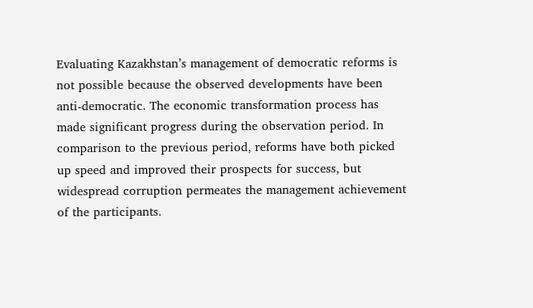Evaluating Kazakhstan’s management of democratic reforms is not possible because the observed developments have been anti-democratic. The economic transformation process has made significant progress during the observation period. In comparison to the previous period, reforms have both picked up speed and improved their prospects for success, but widespread corruption permeates the management achievement of the participants.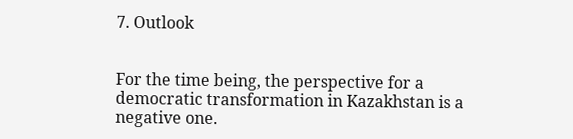7. Outlook


For the time being, the perspective for a democratic transformation in Kazakhstan is a negative one.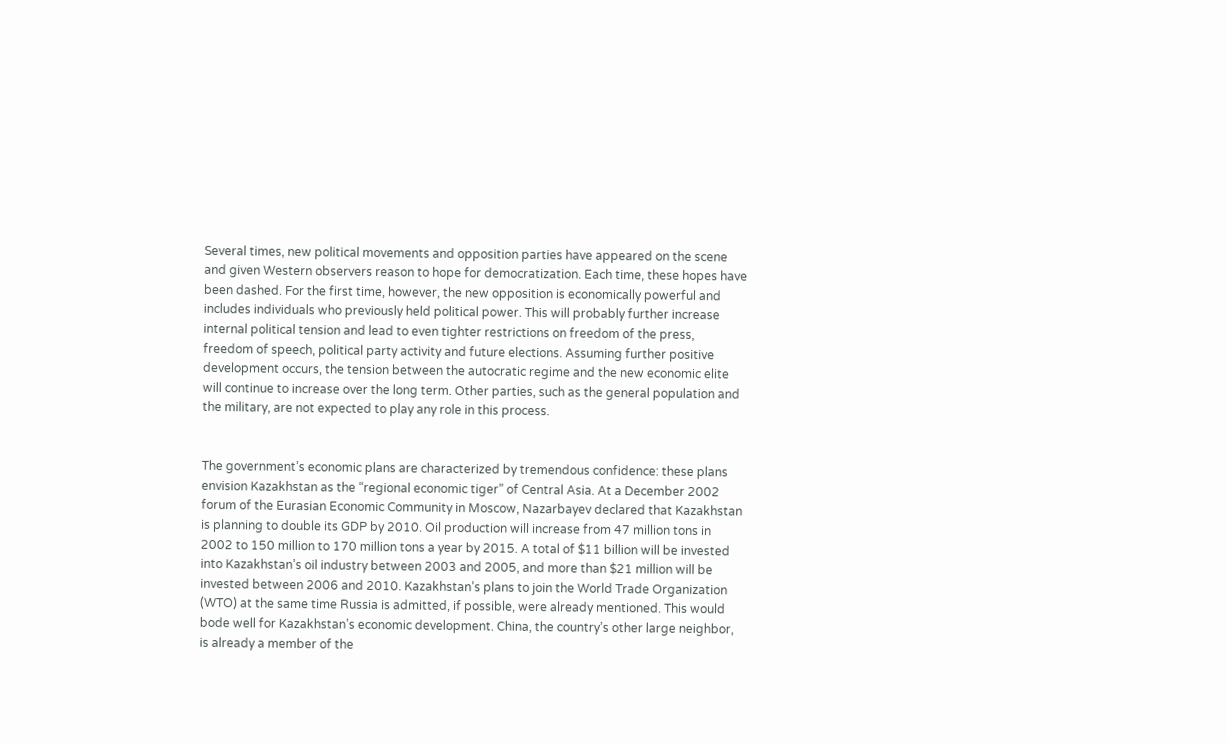Several times, new political movements and opposition parties have appeared on the scene and given Western observers reason to hope for democratization. Each time, these hopes have been dashed. For the first time, however, the new opposition is economically powerful and includes individuals who previously held political power. This will probably further increase internal political tension and lead to even tighter restrictions on freedom of the press, freedom of speech, political party activity and future elections. Assuming further positive development occurs, the tension between the autocratic regime and the new economic elite will continue to increase over the long term. Other parties, such as the general population and the military, are not expected to play any role in this process.


The government’s economic plans are characterized by tremendous confidence: these plans envision Kazakhstan as the “regional economic tiger” of Central Asia. At a December 2002 forum of the Eurasian Economic Community in Moscow, Nazarbayev declared that Kazakhstan is planning to double its GDP by 2010. Oil production will increase from 47 million tons in 2002 to 150 million to 170 million tons a year by 2015. A total of $11 billion will be invested into Kazakhstan’s oil industry between 2003 and 2005, and more than $21 million will be invested between 2006 and 2010. Kazakhstan’s plans to join the World Trade Organization (WTO) at the same time Russia is admitted, if possible, were already mentioned. This would bode well for Kazakhstan’s economic development. China, the country’s other large neighbor, is already a member of the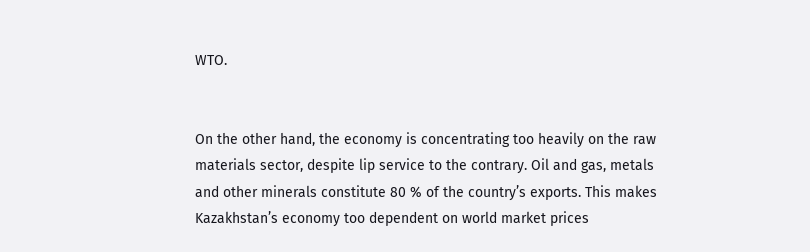WTO.


On the other hand, the economy is concentrating too heavily on the raw materials sector, despite lip service to the contrary. Oil and gas, metals and other minerals constitute 80 % of the country’s exports. This makes Kazakhstan’s economy too dependent on world market prices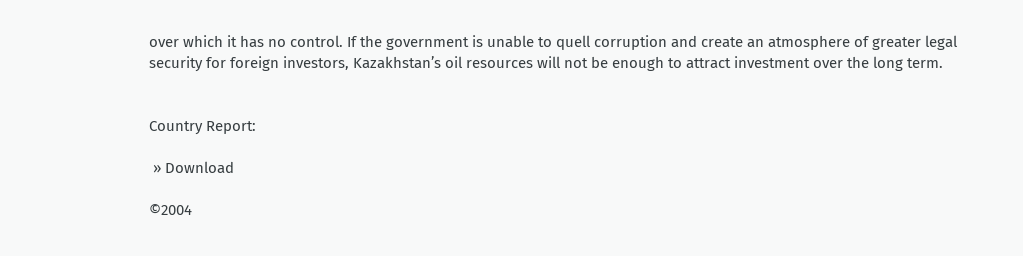over which it has no control. If the government is unable to quell corruption and create an atmosphere of greater legal security for foreign investors, Kazakhstan’s oil resources will not be enough to attract investment over the long term.


Country Report:

 » Download

©2004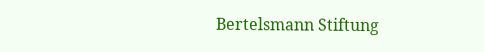Bertelsmann Stiftung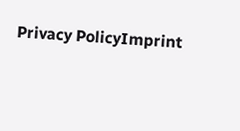Privacy PolicyImprint